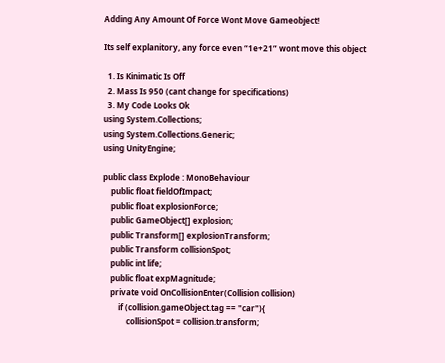Adding Any Amount Of Force Wont Move Gameobject!

Its self explanitory, any force even “1e+21” wont move this object

  1. Is Kinimatic Is Off
  2. Mass Is 950 (cant change for specifications)
  3. My Code Looks Ok
using System.Collections;
using System.Collections.Generic;
using UnityEngine;

public class Explode : MonoBehaviour
    public float fieldOfImpact;
    public float explosionForce;
    public GameObject[] explosion;
    public Transform[] explosionTransform;
    public Transform collisionSpot;
    public int life;
    public float expMagnitude;
    private void OnCollisionEnter(Collision collision)
        if (collision.gameObject.tag == "car"){
            collisionSpot = collision.transform;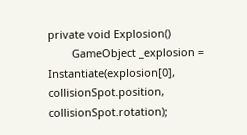private void Explosion()
        GameObject _explosion = Instantiate(explosion[0], collisionSpot.position, collisionSpot.rotation);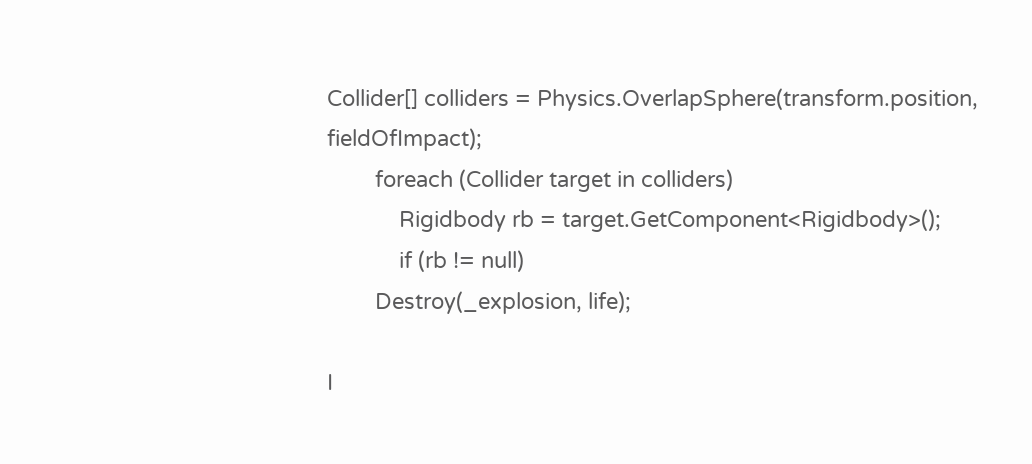Collider[] colliders = Physics.OverlapSphere(transform.position, fieldOfImpact);
        foreach (Collider target in colliders)
            Rigidbody rb = target.GetComponent<Rigidbody>();
            if (rb != null)
        Destroy(_explosion, life);

I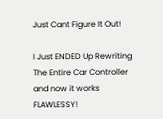Just Cant Figure It Out!

I Just ENDED Up Rewriting The Entire Car Controller and now it works FLAWLESSY!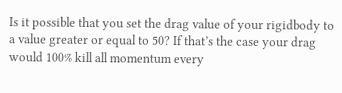Is it possible that you set the drag value of your rigidbody to a value greater or equal to 50? If that’s the case your drag would 100% kill all momentum every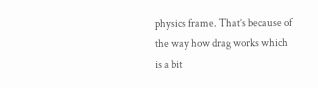physics frame. That’s because of the way how drag works which is a bit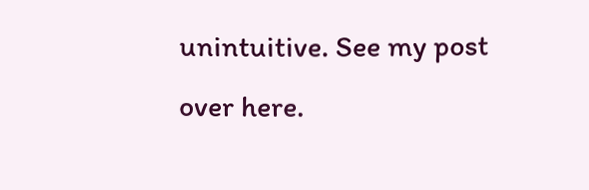unintuitive. See my post over here.